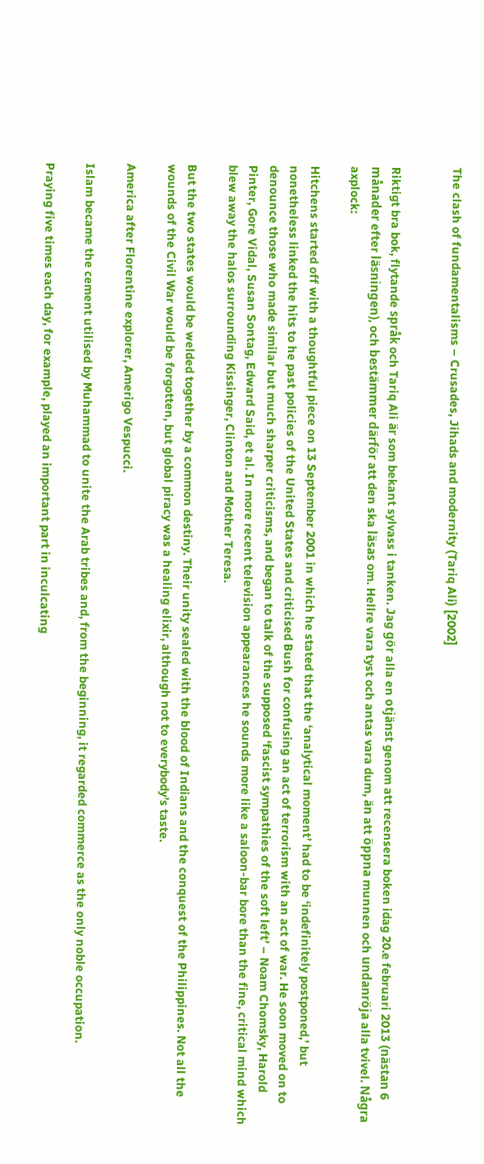The clash of fundamentalisms – Crusades, Jihads and modernity (Tariq Ali) [2002]


Riktigt bra bok, flytande språk och Tariq Ali är som bekant sylvass i tanken. Jag gör alla en otjänst genom att recensera boken idag 20.e februari 2013 (nästan 6 månader efter läsningen), och bestämmer därför att den ska läsas om. Hellre vara tyst och antas vara dum, än att öppna munnen och undanröja alla tvivel. Några axplock:

Hitchens started off with a thoughtful piece on 13 September 2001 in which he stated that the ‘analytical moment’ had to be ‘indefinitely postponed,’ but nonetheless linked the hits to he past policies of the United States and criticised Bush for confusing an act of terrorism with an act of war. He soon moved on to denounce those who made similar but much sharper criticisms, and began to talk of the supposed ‘fascist sympathies of the soft left’ – Noam Chomsky, Harold Pinter, Gore Vidal, Susan Sontag, Edward Said, et al. In more recent television appearances he sounds more like a saloon-bar bore than the fine, critical mind which blew away the halos surrounding Kissinger, Clinton and Mother Teresa.

But the two states would be welded together by a common destiny. Their unity sealed with the blood of Indians and the conquest of the Philippines. Not all the wounds of the Civil War would be forgotten, but global piracy was a healing elixir, although not to everybody’s taste.

America after Florentine explorer, Amerigo Vespucci.

Islam became the cement utilised by Muhammad to unite the Arab tribes and, from the beginning, it regarded commerce as the only noble occupation.

Praying five times each day, for example, played an important part in inculcating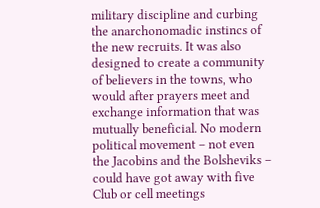military discipline and curbing the anarchonomadic instincs of the new recruits. It was also designed to create a community of believers in the towns, who would after prayers meet and exchange information that was mutually beneficial. No modern political movement – not even the Jacobins and the Bolsheviks – could have got away with five Club or cell meetings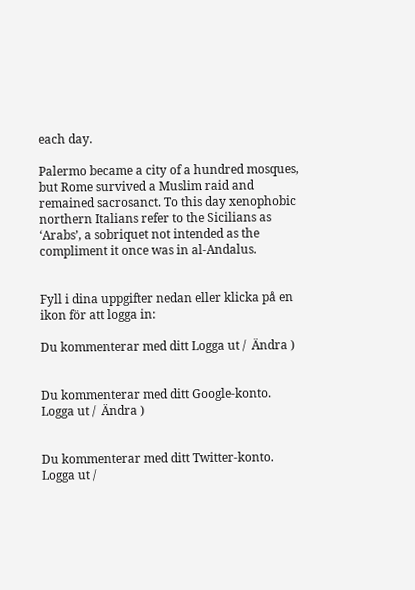each day.

Palermo became a city of a hundred mosques, but Rome survived a Muslim raid and remained sacrosanct. To this day xenophobic northern Italians refer to the Sicilians as ‘Arabs’, a sobriquet not intended as the compliment it once was in al-Andalus.


Fyll i dina uppgifter nedan eller klicka på en ikon för att logga in:

Du kommenterar med ditt Logga ut /  Ändra )


Du kommenterar med ditt Google-konto. Logga ut /  Ändra )


Du kommenterar med ditt Twitter-konto. Logga ut /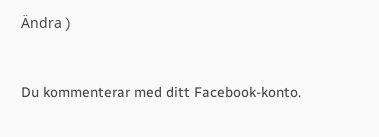Ändra )


Du kommenterar med ditt Facebook-konto.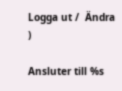Logga ut /  Ändra )

Ansluter till %s